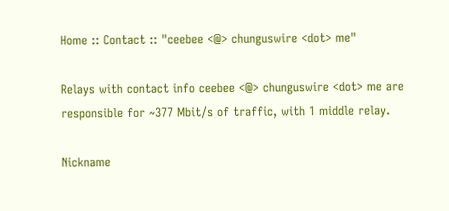Home :: Contact :: "ceebee <@> chunguswire <dot> me"

Relays with contact info ceebee <@> chunguswire <dot> me are responsible for ~377 Mbit/s of traffic, with 1 middle relay.

Nickname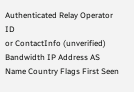Authenticated Relay Operator ID
or ContactInfo (unverified)
Bandwidth IP Address AS Name Country Flags First Seen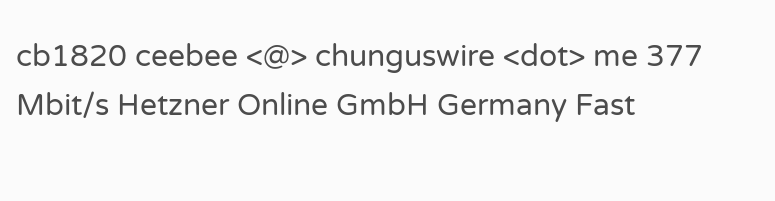cb1820 ceebee <@> chunguswire <dot> me 377 Mbit/s Hetzner Online GmbH Germany Fast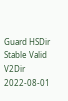Guard HSDir Stable Valid V2Dir 2022-08-01